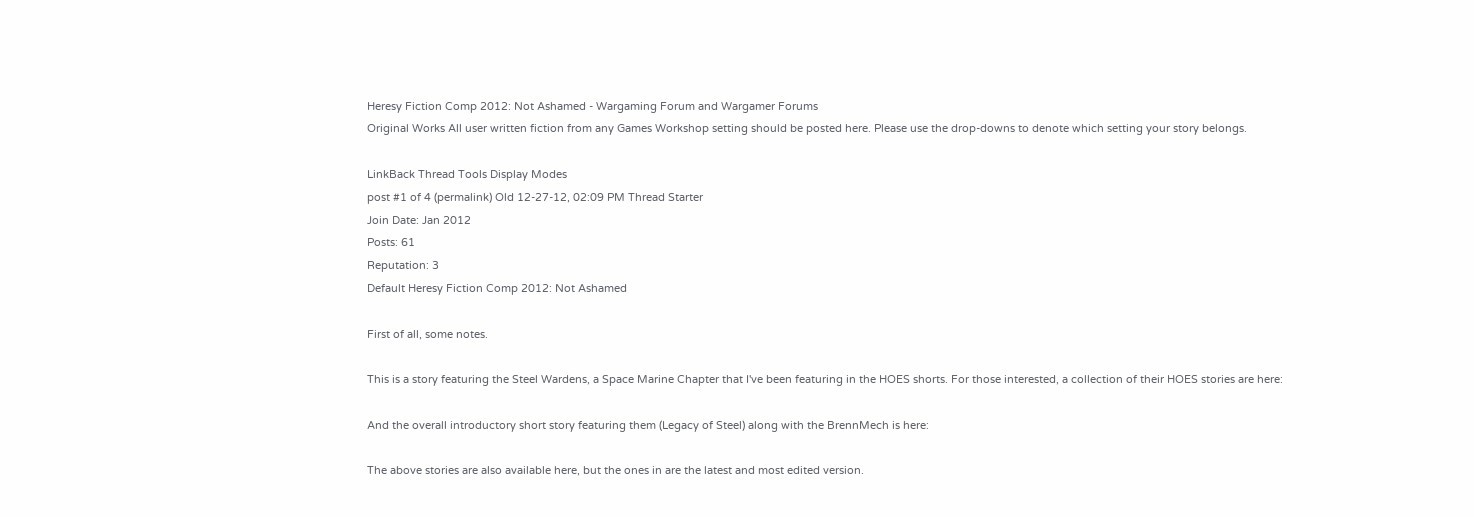Heresy Fiction Comp 2012: Not Ashamed - Wargaming Forum and Wargamer Forums
Original Works All user written fiction from any Games Workshop setting should be posted here. Please use the drop-downs to denote which setting your story belongs.

LinkBack Thread Tools Display Modes
post #1 of 4 (permalink) Old 12-27-12, 02:09 PM Thread Starter
Join Date: Jan 2012
Posts: 61
Reputation: 3
Default Heresy Fiction Comp 2012: Not Ashamed

First of all, some notes.

This is a story featuring the Steel Wardens, a Space Marine Chapter that I've been featuring in the HOES shorts. For those interested, a collection of their HOES stories are here:

And the overall introductory short story featuring them (Legacy of Steel) along with the BrennMech is here:

The above stories are also available here, but the ones in are the latest and most edited version.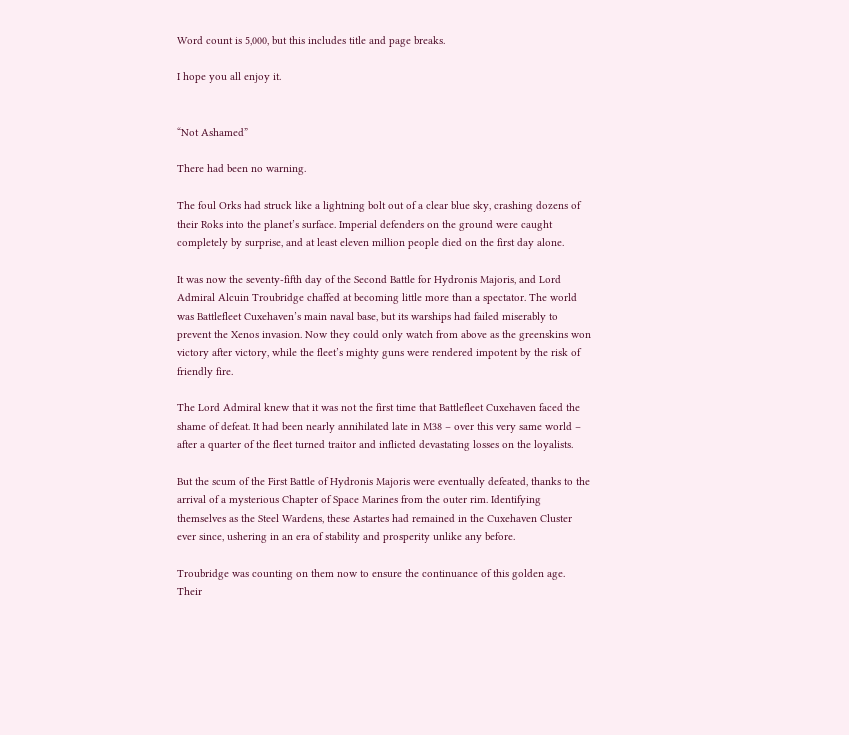Word count is 5,000, but this includes title and page breaks.

I hope you all enjoy it.


“Not Ashamed”

There had been no warning.

The foul Orks had struck like a lightning bolt out of a clear blue sky, crashing dozens of their Roks into the planet’s surface. Imperial defenders on the ground were caught completely by surprise, and at least eleven million people died on the first day alone.

It was now the seventy-fifth day of the Second Battle for Hydronis Majoris, and Lord Admiral Alcuin Troubridge chaffed at becoming little more than a spectator. The world was Battlefleet Cuxehaven’s main naval base, but its warships had failed miserably to prevent the Xenos invasion. Now they could only watch from above as the greenskins won victory after victory, while the fleet’s mighty guns were rendered impotent by the risk of friendly fire.

The Lord Admiral knew that it was not the first time that Battlefleet Cuxehaven faced the shame of defeat. It had been nearly annihilated late in M38 – over this very same world – after a quarter of the fleet turned traitor and inflicted devastating losses on the loyalists.

But the scum of the First Battle of Hydronis Majoris were eventually defeated, thanks to the arrival of a mysterious Chapter of Space Marines from the outer rim. Identifying themselves as the Steel Wardens, these Astartes had remained in the Cuxehaven Cluster ever since, ushering in an era of stability and prosperity unlike any before.

Troubridge was counting on them now to ensure the continuance of this golden age. Their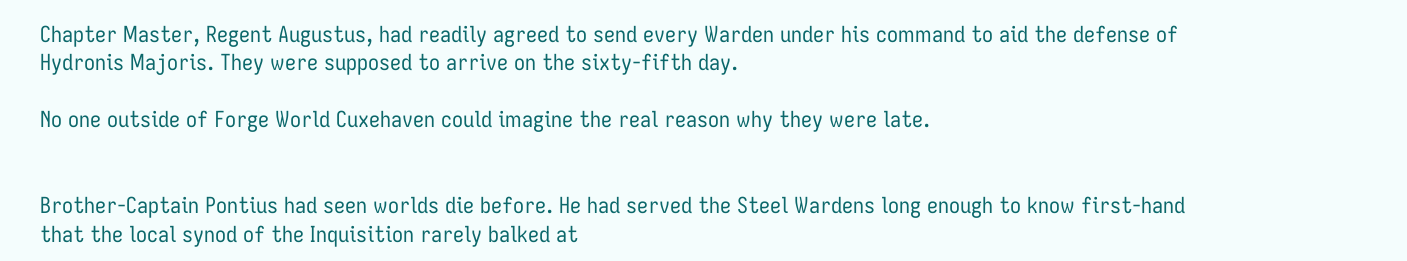Chapter Master, Regent Augustus, had readily agreed to send every Warden under his command to aid the defense of Hydronis Majoris. They were supposed to arrive on the sixty-fifth day.

No one outside of Forge World Cuxehaven could imagine the real reason why they were late.


Brother-Captain Pontius had seen worlds die before. He had served the Steel Wardens long enough to know first-hand that the local synod of the Inquisition rarely balked at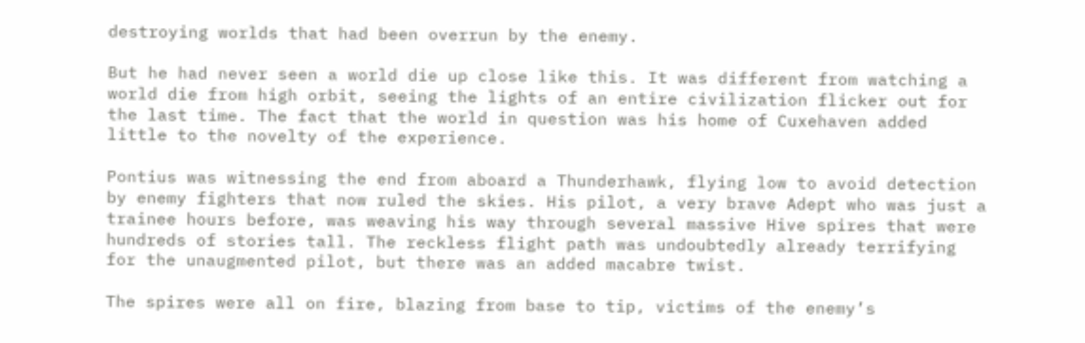destroying worlds that had been overrun by the enemy.

But he had never seen a world die up close like this. It was different from watching a world die from high orbit, seeing the lights of an entire civilization flicker out for the last time. The fact that the world in question was his home of Cuxehaven added little to the novelty of the experience.

Pontius was witnessing the end from aboard a Thunderhawk, flying low to avoid detection by enemy fighters that now ruled the skies. His pilot, a very brave Adept who was just a trainee hours before, was weaving his way through several massive Hive spires that were hundreds of stories tall. The reckless flight path was undoubtedly already terrifying for the unaugmented pilot, but there was an added macabre twist.

The spires were all on fire, blazing from base to tip, victims of the enemy’s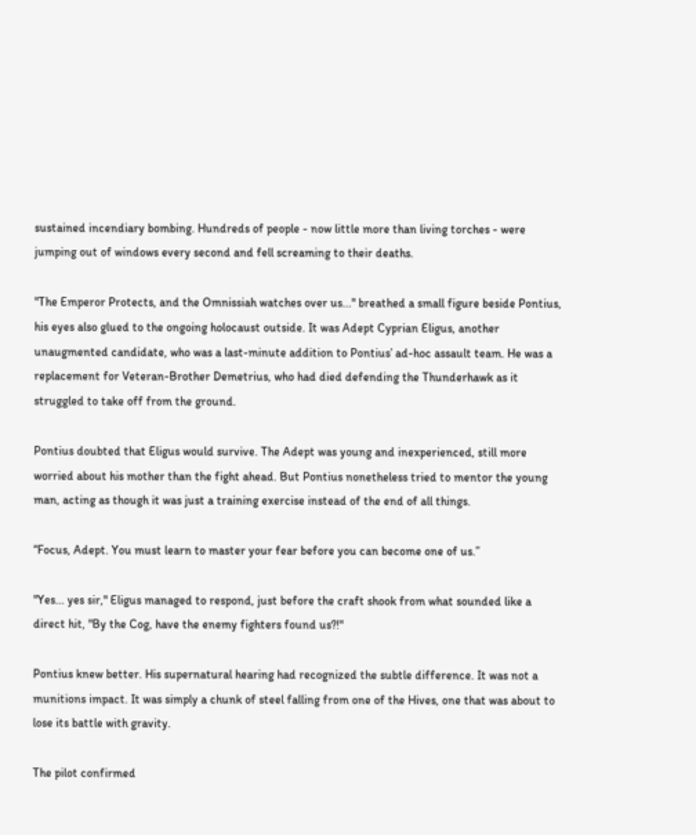sustained incendiary bombing. Hundreds of people - now little more than living torches - were jumping out of windows every second and fell screaming to their deaths.

"The Emperor Protects, and the Omnissiah watches over us..." breathed a small figure beside Pontius, his eyes also glued to the ongoing holocaust outside. It was Adept Cyprian Eligus, another unaugmented candidate, who was a last-minute addition to Pontius’ ad-hoc assault team. He was a replacement for Veteran-Brother Demetrius, who had died defending the Thunderhawk as it struggled to take off from the ground.

Pontius doubted that Eligus would survive. The Adept was young and inexperienced, still more worried about his mother than the fight ahead. But Pontius nonetheless tried to mentor the young man, acting as though it was just a training exercise instead of the end of all things.

“Focus, Adept. You must learn to master your fear before you can become one of us.”

"Yes... yes sir," Eligus managed to respond, just before the craft shook from what sounded like a direct hit, "By the Cog, have the enemy fighters found us?!"

Pontius knew better. His supernatural hearing had recognized the subtle difference. It was not a munitions impact. It was simply a chunk of steel falling from one of the Hives, one that was about to lose its battle with gravity.

The pilot confirmed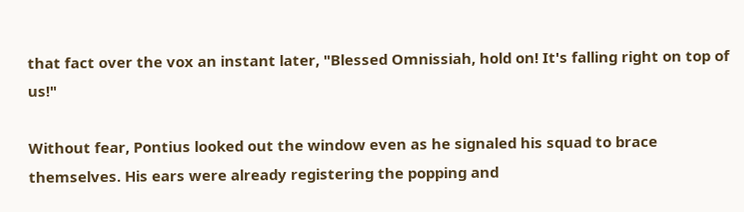that fact over the vox an instant later, "Blessed Omnissiah, hold on! It's falling right on top of us!"

Without fear, Pontius looked out the window even as he signaled his squad to brace themselves. His ears were already registering the popping and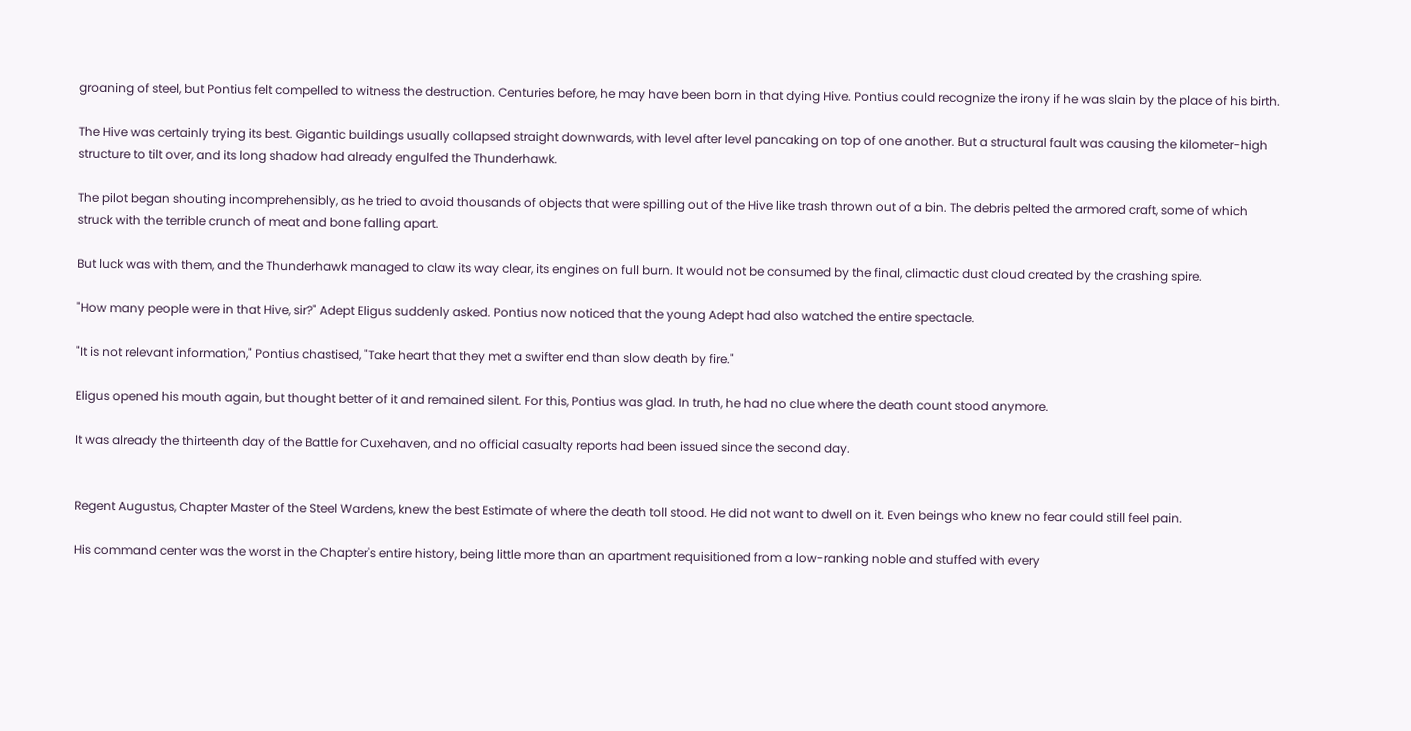groaning of steel, but Pontius felt compelled to witness the destruction. Centuries before, he may have been born in that dying Hive. Pontius could recognize the irony if he was slain by the place of his birth.

The Hive was certainly trying its best. Gigantic buildings usually collapsed straight downwards, with level after level pancaking on top of one another. But a structural fault was causing the kilometer-high structure to tilt over, and its long shadow had already engulfed the Thunderhawk.

The pilot began shouting incomprehensibly, as he tried to avoid thousands of objects that were spilling out of the Hive like trash thrown out of a bin. The debris pelted the armored craft, some of which struck with the terrible crunch of meat and bone falling apart.

But luck was with them, and the Thunderhawk managed to claw its way clear, its engines on full burn. It would not be consumed by the final, climactic dust cloud created by the crashing spire.

"How many people were in that Hive, sir?" Adept Eligus suddenly asked. Pontius now noticed that the young Adept had also watched the entire spectacle.

"It is not relevant information," Pontius chastised, "Take heart that they met a swifter end than slow death by fire."

Eligus opened his mouth again, but thought better of it and remained silent. For this, Pontius was glad. In truth, he had no clue where the death count stood anymore.

It was already the thirteenth day of the Battle for Cuxehaven, and no official casualty reports had been issued since the second day.


Regent Augustus, Chapter Master of the Steel Wardens, knew the best Estimate of where the death toll stood. He did not want to dwell on it. Even beings who knew no fear could still feel pain.

His command center was the worst in the Chapter's entire history, being little more than an apartment requisitioned from a low-ranking noble and stuffed with every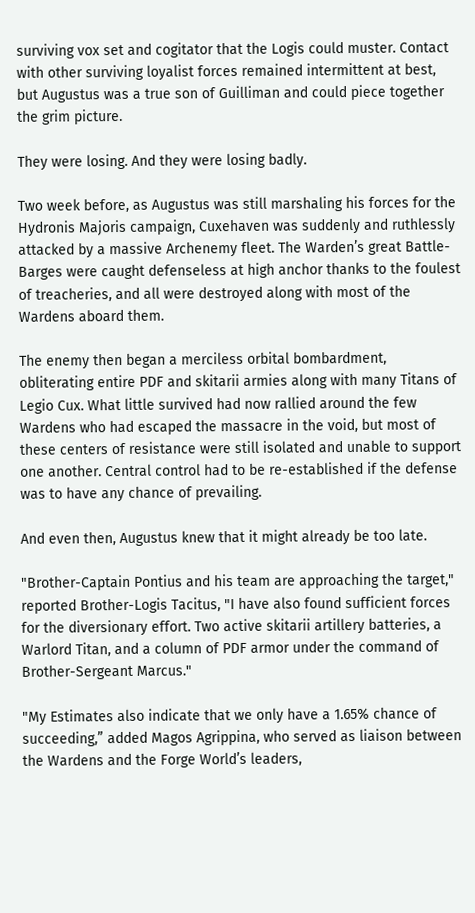surviving vox set and cogitator that the Logis could muster. Contact with other surviving loyalist forces remained intermittent at best, but Augustus was a true son of Guilliman and could piece together the grim picture.

They were losing. And they were losing badly.

Two week before, as Augustus was still marshaling his forces for the Hydronis Majoris campaign, Cuxehaven was suddenly and ruthlessly attacked by a massive Archenemy fleet. The Warden’s great Battle-Barges were caught defenseless at high anchor thanks to the foulest of treacheries, and all were destroyed along with most of the Wardens aboard them.

The enemy then began a merciless orbital bombardment, obliterating entire PDF and skitarii armies along with many Titans of Legio Cux. What little survived had now rallied around the few Wardens who had escaped the massacre in the void, but most of these centers of resistance were still isolated and unable to support one another. Central control had to be re-established if the defense was to have any chance of prevailing.

And even then, Augustus knew that it might already be too late.

"Brother-Captain Pontius and his team are approaching the target," reported Brother-Logis Tacitus, "I have also found sufficient forces for the diversionary effort. Two active skitarii artillery batteries, a Warlord Titan, and a column of PDF armor under the command of Brother-Sergeant Marcus."

"My Estimates also indicate that we only have a 1.65% chance of succeeding,” added Magos Agrippina, who served as liaison between the Wardens and the Forge World’s leaders,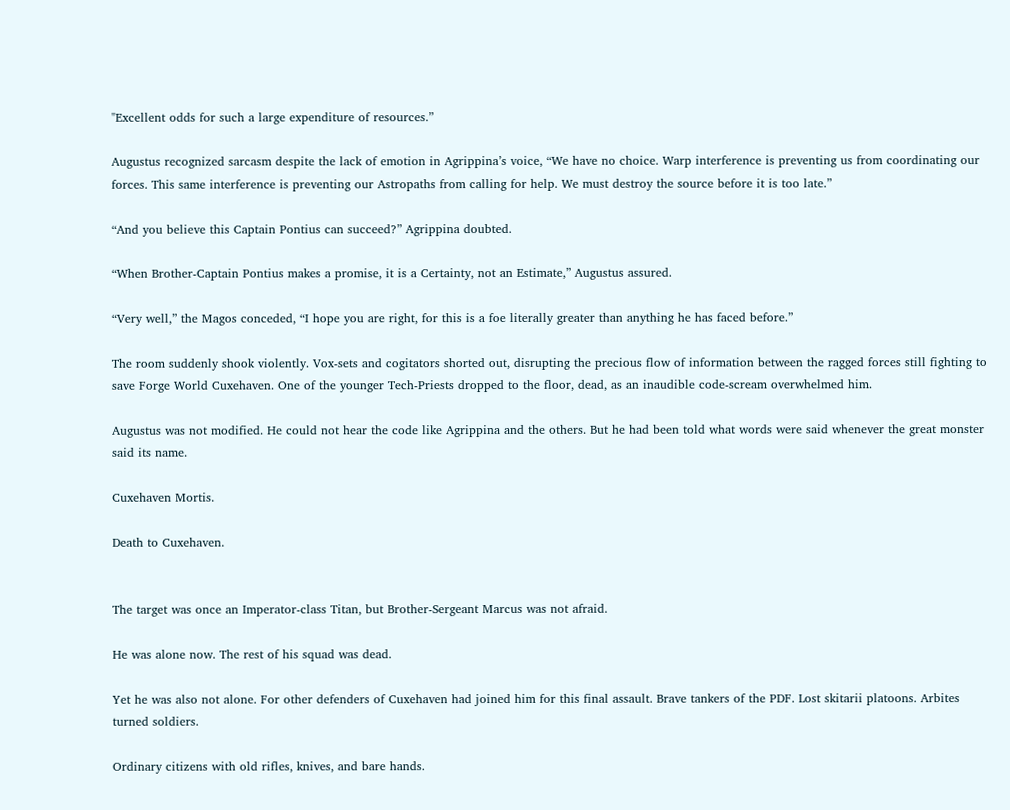"Excellent odds for such a large expenditure of resources.”

Augustus recognized sarcasm despite the lack of emotion in Agrippina’s voice, “We have no choice. Warp interference is preventing us from coordinating our forces. This same interference is preventing our Astropaths from calling for help. We must destroy the source before it is too late.”

“And you believe this Captain Pontius can succeed?” Agrippina doubted.

“When Brother-Captain Pontius makes a promise, it is a Certainty, not an Estimate,” Augustus assured.

“Very well,” the Magos conceded, “I hope you are right, for this is a foe literally greater than anything he has faced before.”

The room suddenly shook violently. Vox-sets and cogitators shorted out, disrupting the precious flow of information between the ragged forces still fighting to save Forge World Cuxehaven. One of the younger Tech-Priests dropped to the floor, dead, as an inaudible code-scream overwhelmed him.

Augustus was not modified. He could not hear the code like Agrippina and the others. But he had been told what words were said whenever the great monster said its name.

Cuxehaven Mortis.

Death to Cuxehaven.


The target was once an Imperator-class Titan, but Brother-Sergeant Marcus was not afraid.

He was alone now. The rest of his squad was dead.

Yet he was also not alone. For other defenders of Cuxehaven had joined him for this final assault. Brave tankers of the PDF. Lost skitarii platoons. Arbites turned soldiers.

Ordinary citizens with old rifles, knives, and bare hands.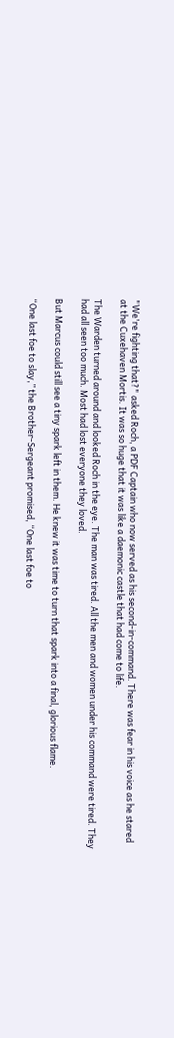"We're fighting that?" asked Roch, a PDF Captain who now served as his second-in-command. There was fear in his voice as he stared at the Cuxehaven Mortis. It was so huge that it was like a daemonic castle that had come to life.

The Warden turned around and looked Roch in the eye. The man was tired. All the men and women under his command were tired. They had all seen too much. Most had lost everyone they loved.

But Marcus could still see a tiny spark left in them. He knew it was time to turn that spark into a final, glorious flame.

“One last foe to slay,” the Brother-Sergeant promised, “One last foe to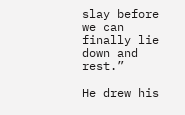slay before we can finally lie down and rest.”

He drew his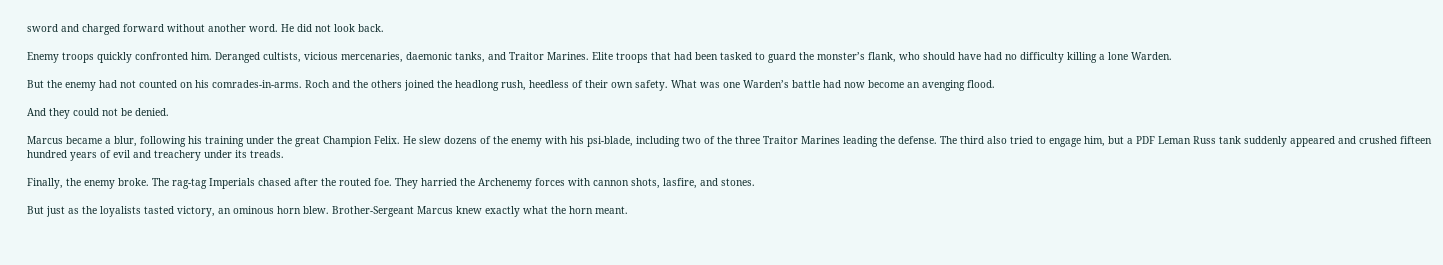sword and charged forward without another word. He did not look back.

Enemy troops quickly confronted him. Deranged cultists, vicious mercenaries, daemonic tanks, and Traitor Marines. Elite troops that had been tasked to guard the monster’s flank, who should have had no difficulty killing a lone Warden.

But the enemy had not counted on his comrades-in-arms. Roch and the others joined the headlong rush, heedless of their own safety. What was one Warden’s battle had now become an avenging flood.

And they could not be denied.

Marcus became a blur, following his training under the great Champion Felix. He slew dozens of the enemy with his psi-blade, including two of the three Traitor Marines leading the defense. The third also tried to engage him, but a PDF Leman Russ tank suddenly appeared and crushed fifteen hundred years of evil and treachery under its treads.

Finally, the enemy broke. The rag-tag Imperials chased after the routed foe. They harried the Archenemy forces with cannon shots, lasfire, and stones.

But just as the loyalists tasted victory, an ominous horn blew. Brother-Sergeant Marcus knew exactly what the horn meant.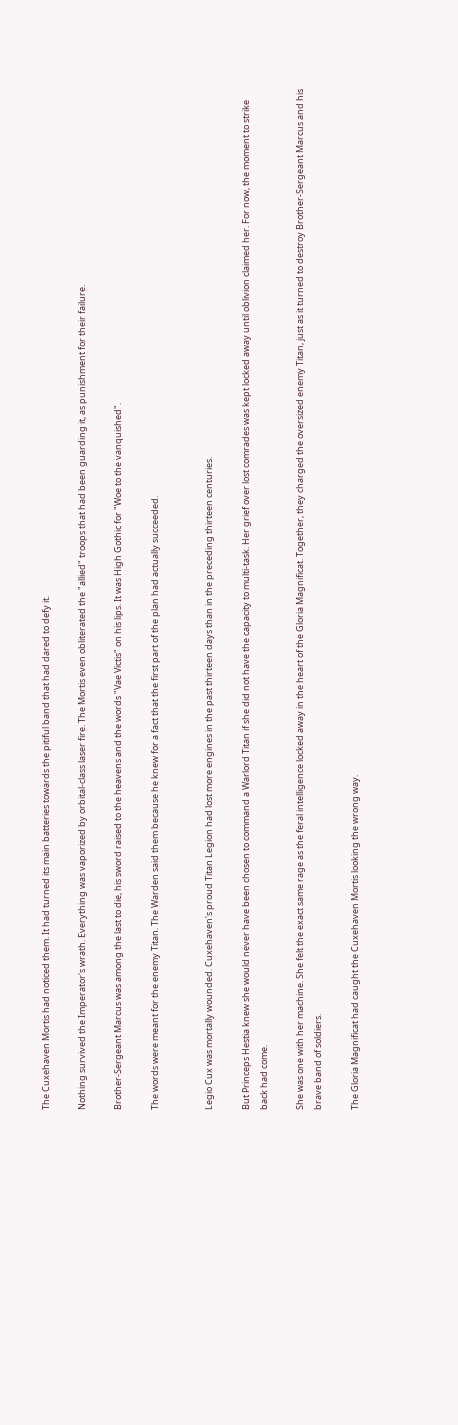The Cuxehaven Mortis had noticed them. It had turned its main batteries towards the pitiful band that had dared to defy it.

Nothing survived the Imperator's wrath. Everything was vaporized by orbital-class laser fire. The Mortis even obliterated the "allied" troops that had been guarding it, as punishment for their failure.

Brother-Sergeant Marcus was among the last to die, his sword raised to the heavens and the words "Vae Victis" on his lips. It was High Gothic for "Woe to the vanquished".

The words were meant for the enemy Titan. The Warden said them because he knew for a fact that the first part of the plan had actually succeeded.


Legio Cux was mortally wounded. Cuxehaven's proud Titan Legion had lost more engines in the past thirteen days than in the preceding thirteen centuries.

But Princeps Hestia knew she would never have been chosen to command a Warlord Titan if she did not have the capacity to multi-task. Her grief over lost comrades was kept locked away until oblivion claimed her. For now, the moment to strike back had come.

She was one with her machine. She felt the exact same rage as the feral intelligence locked away in the heart of the Gloria Magnificat. Together, they charged the oversized enemy Titan, just as it turned to destroy Brother-Sergeant Marcus and his brave band of soldiers.

The Gloria Magnificat had caught the Cuxehaven Mortis looking the wrong way.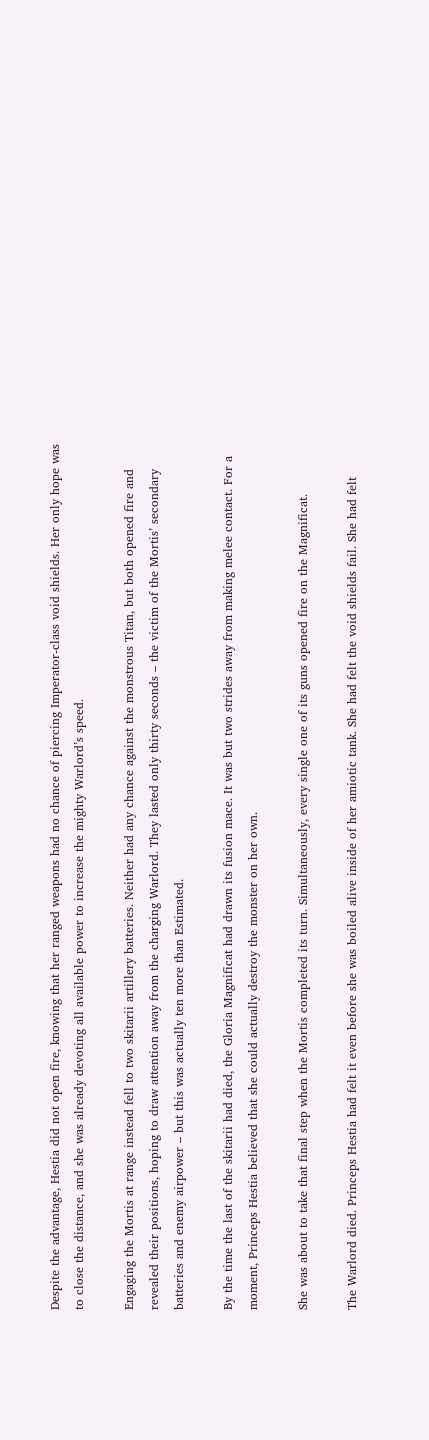Despite the advantage, Hestia did not open fire, knowing that her ranged weapons had no chance of piercing Imperator-class void shields. Her only hope was to close the distance, and she was already devoting all available power to increase the mighty Warlord’s speed.

Engaging the Mortis at range instead fell to two skitarii artillery batteries. Neither had any chance against the monstrous Titan, but both opened fire and revealed their positions, hoping to draw attention away from the charging Warlord. They lasted only thirty seconds – the victim of the Mortis’ secondary batteries and enemy airpower – but this was actually ten more than Estimated.

By the time the last of the skitarii had died, the Gloria Magnificat had drawn its fusion mace. It was but two strides away from making melee contact. For a moment, Princeps Hestia believed that she could actually destroy the monster on her own.

She was about to take that final step when the Mortis completed its turn. Simultaneously, every single one of its guns opened fire on the Magnificat.

The Warlord died. Princeps Hestia had felt it even before she was boiled alive inside of her amiotic tank. She had felt the void shields fail. She had felt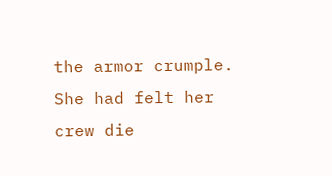the armor crumple. She had felt her crew die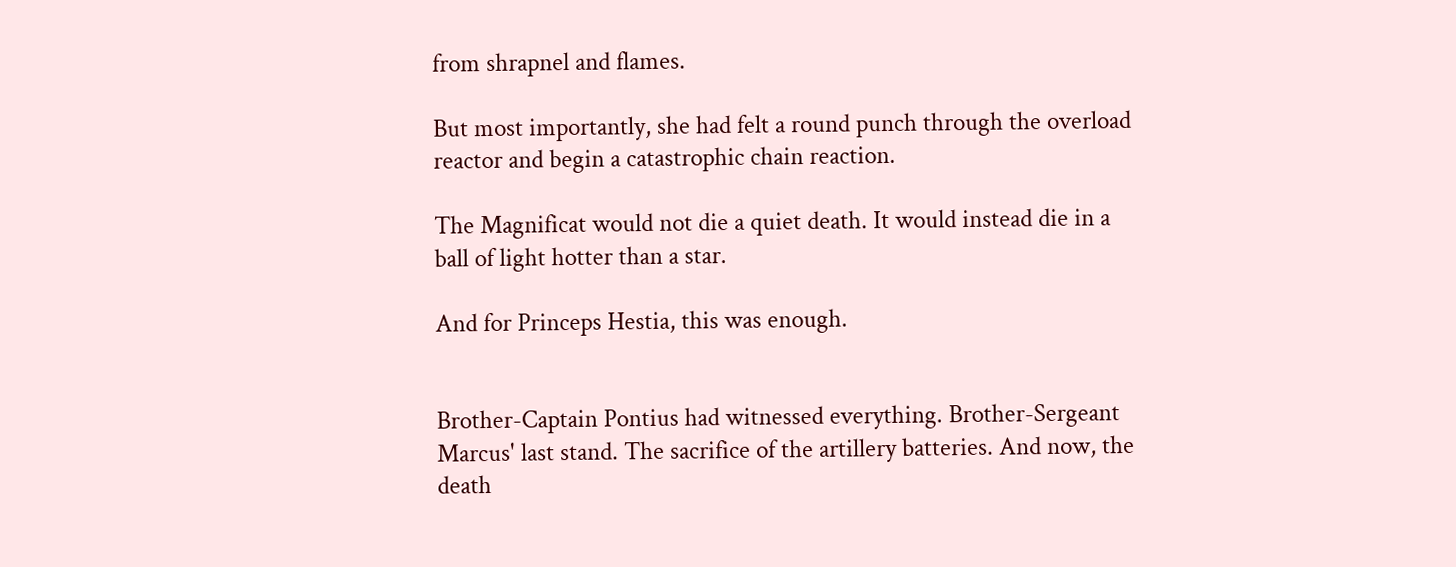from shrapnel and flames.

But most importantly, she had felt a round punch through the overload reactor and begin a catastrophic chain reaction.

The Magnificat would not die a quiet death. It would instead die in a ball of light hotter than a star.

And for Princeps Hestia, this was enough.


Brother-Captain Pontius had witnessed everything. Brother-Sergeant Marcus' last stand. The sacrifice of the artillery batteries. And now, the death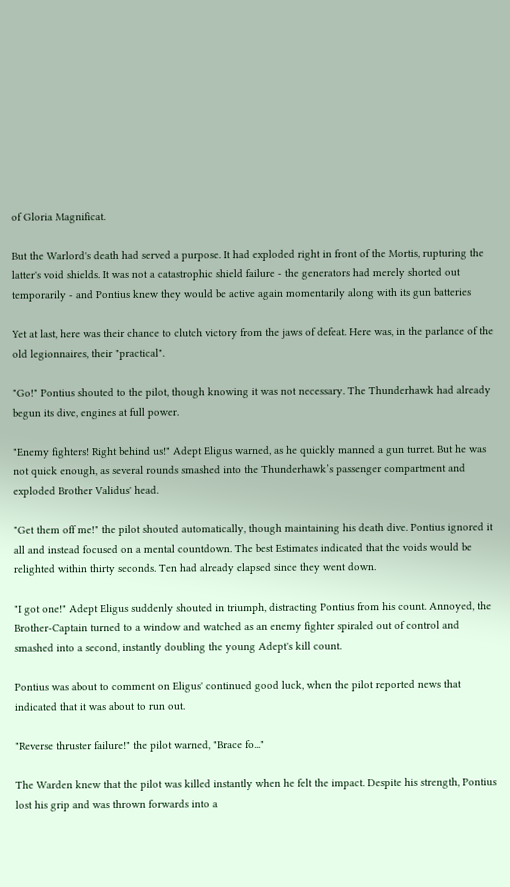of Gloria Magnificat.

But the Warlord's death had served a purpose. It had exploded right in front of the Mortis, rupturing the latter's void shields. It was not a catastrophic shield failure - the generators had merely shorted out temporarily - and Pontius knew they would be active again momentarily along with its gun batteries

Yet at last, here was their chance to clutch victory from the jaws of defeat. Here was, in the parlance of the old legionnaires, their "practical".

"Go!" Pontius shouted to the pilot, though knowing it was not necessary. The Thunderhawk had already begun its dive, engines at full power.

"Enemy fighters! Right behind us!" Adept Eligus warned, as he quickly manned a gun turret. But he was not quick enough, as several rounds smashed into the Thunderhawk’s passenger compartment and exploded Brother Validus' head.

"Get them off me!" the pilot shouted automatically, though maintaining his death dive. Pontius ignored it all and instead focused on a mental countdown. The best Estimates indicated that the voids would be relighted within thirty seconds. Ten had already elapsed since they went down.

"I got one!" Adept Eligus suddenly shouted in triumph, distracting Pontius from his count. Annoyed, the Brother-Captain turned to a window and watched as an enemy fighter spiraled out of control and smashed into a second, instantly doubling the young Adept's kill count.

Pontius was about to comment on Eligus' continued good luck, when the pilot reported news that indicated that it was about to run out.

"Reverse thruster failure!" the pilot warned, "Brace fo..."

The Warden knew that the pilot was killed instantly when he felt the impact. Despite his strength, Pontius lost his grip and was thrown forwards into a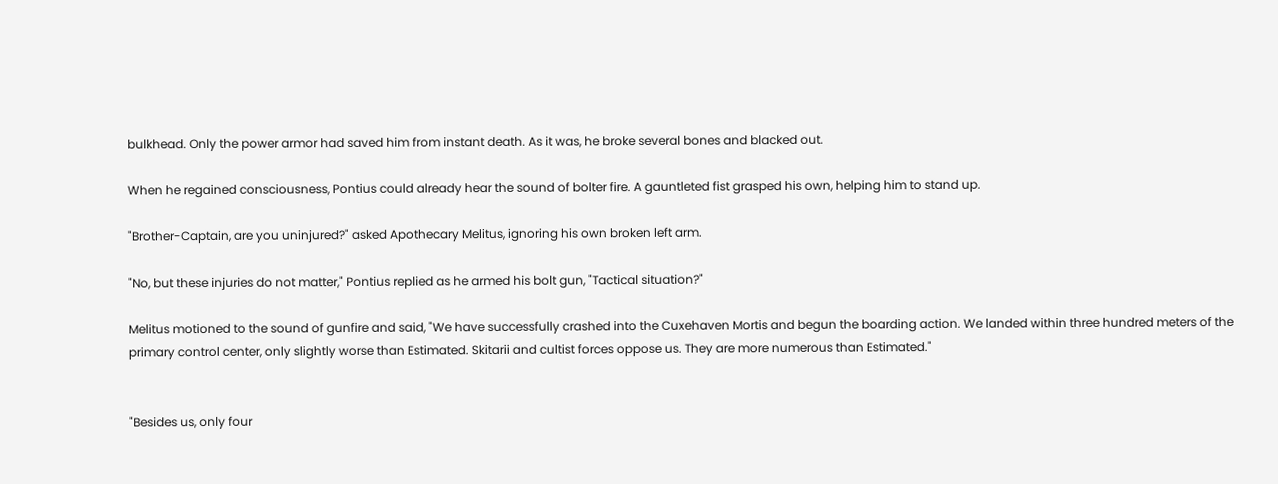bulkhead. Only the power armor had saved him from instant death. As it was, he broke several bones and blacked out.

When he regained consciousness, Pontius could already hear the sound of bolter fire. A gauntleted fist grasped his own, helping him to stand up.

"Brother-Captain, are you uninjured?" asked Apothecary Melitus, ignoring his own broken left arm.

"No, but these injuries do not matter," Pontius replied as he armed his bolt gun, "Tactical situation?"

Melitus motioned to the sound of gunfire and said, "We have successfully crashed into the Cuxehaven Mortis and begun the boarding action. We landed within three hundred meters of the primary control center, only slightly worse than Estimated. Skitarii and cultist forces oppose us. They are more numerous than Estimated."


"Besides us, only four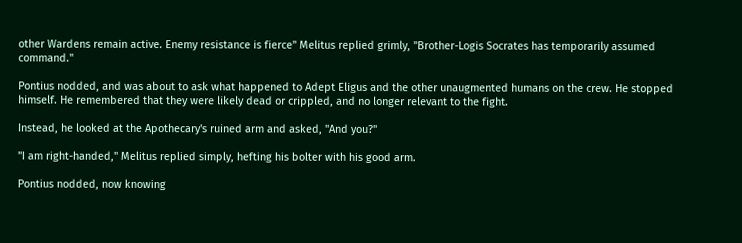other Wardens remain active. Enemy resistance is fierce" Melitus replied grimly, "Brother-Logis Socrates has temporarily assumed command."

Pontius nodded, and was about to ask what happened to Adept Eligus and the other unaugmented humans on the crew. He stopped himself. He remembered that they were likely dead or crippled, and no longer relevant to the fight.

Instead, he looked at the Apothecary's ruined arm and asked, "And you?"

"I am right-handed," Melitus replied simply, hefting his bolter with his good arm.

Pontius nodded, now knowing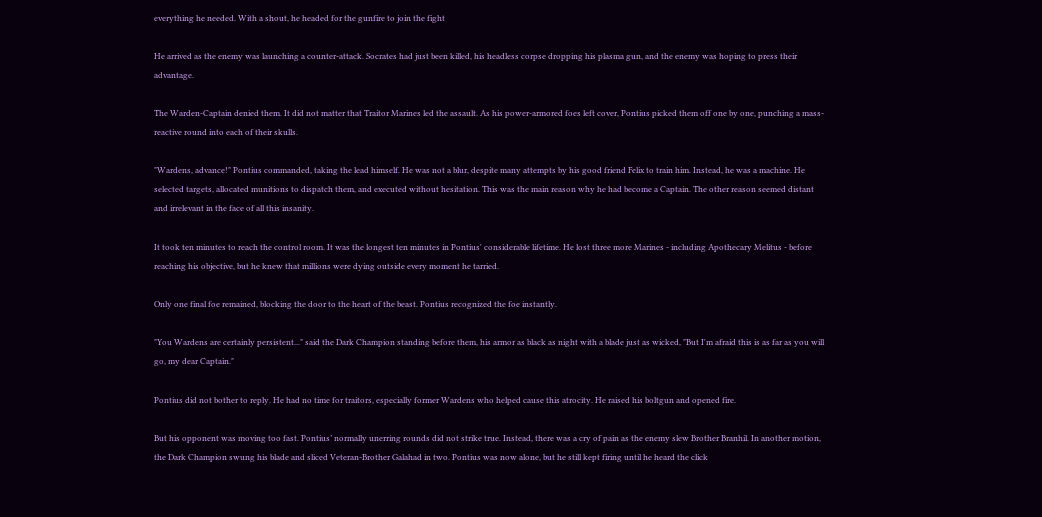everything he needed. With a shout, he headed for the gunfire to join the fight

He arrived as the enemy was launching a counter-attack. Socrates had just been killed, his headless corpse dropping his plasma gun, and the enemy was hoping to press their advantage.

The Warden-Captain denied them. It did not matter that Traitor Marines led the assault. As his power-armored foes left cover, Pontius picked them off one by one, punching a mass-reactive round into each of their skulls.

"Wardens, advance!" Pontius commanded, taking the lead himself. He was not a blur, despite many attempts by his good friend Felix to train him. Instead, he was a machine. He selected targets, allocated munitions to dispatch them, and executed without hesitation. This was the main reason why he had become a Captain. The other reason seemed distant and irrelevant in the face of all this insanity.

It took ten minutes to reach the control room. It was the longest ten minutes in Pontius' considerable lifetime. He lost three more Marines - including Apothecary Melitus - before reaching his objective, but he knew that millions were dying outside every moment he tarried.

Only one final foe remained, blocking the door to the heart of the beast. Pontius recognized the foe instantly.

"You Wardens are certainly persistent..." said the Dark Champion standing before them, his armor as black as night with a blade just as wicked, "But I'm afraid this is as far as you will go, my dear Captain."

Pontius did not bother to reply. He had no time for traitors, especially former Wardens who helped cause this atrocity. He raised his boltgun and opened fire.

But his opponent was moving too fast. Pontius’ normally unerring rounds did not strike true. Instead, there was a cry of pain as the enemy slew Brother Branhil. In another motion, the Dark Champion swung his blade and sliced Veteran-Brother Galahad in two. Pontius was now alone, but he still kept firing until he heard the click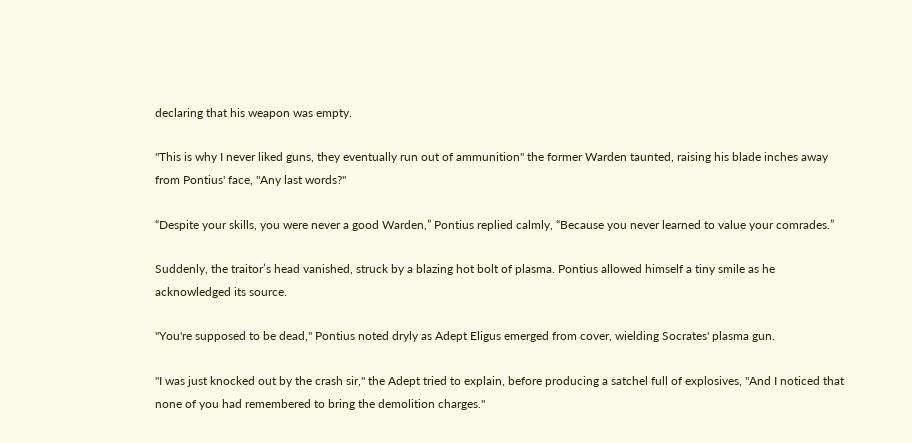declaring that his weapon was empty.

"This is why I never liked guns, they eventually run out of ammunition" the former Warden taunted, raising his blade inches away from Pontius' face, "Any last words?"

“Despite your skills, you were never a good Warden,” Pontius replied calmly, “Because you never learned to value your comrades.”

Suddenly, the traitor’s head vanished, struck by a blazing hot bolt of plasma. Pontius allowed himself a tiny smile as he acknowledged its source.

"You're supposed to be dead," Pontius noted dryly as Adept Eligus emerged from cover, wielding Socrates' plasma gun.

"I was just knocked out by the crash sir," the Adept tried to explain, before producing a satchel full of explosives, "And I noticed that none of you had remembered to bring the demolition charges."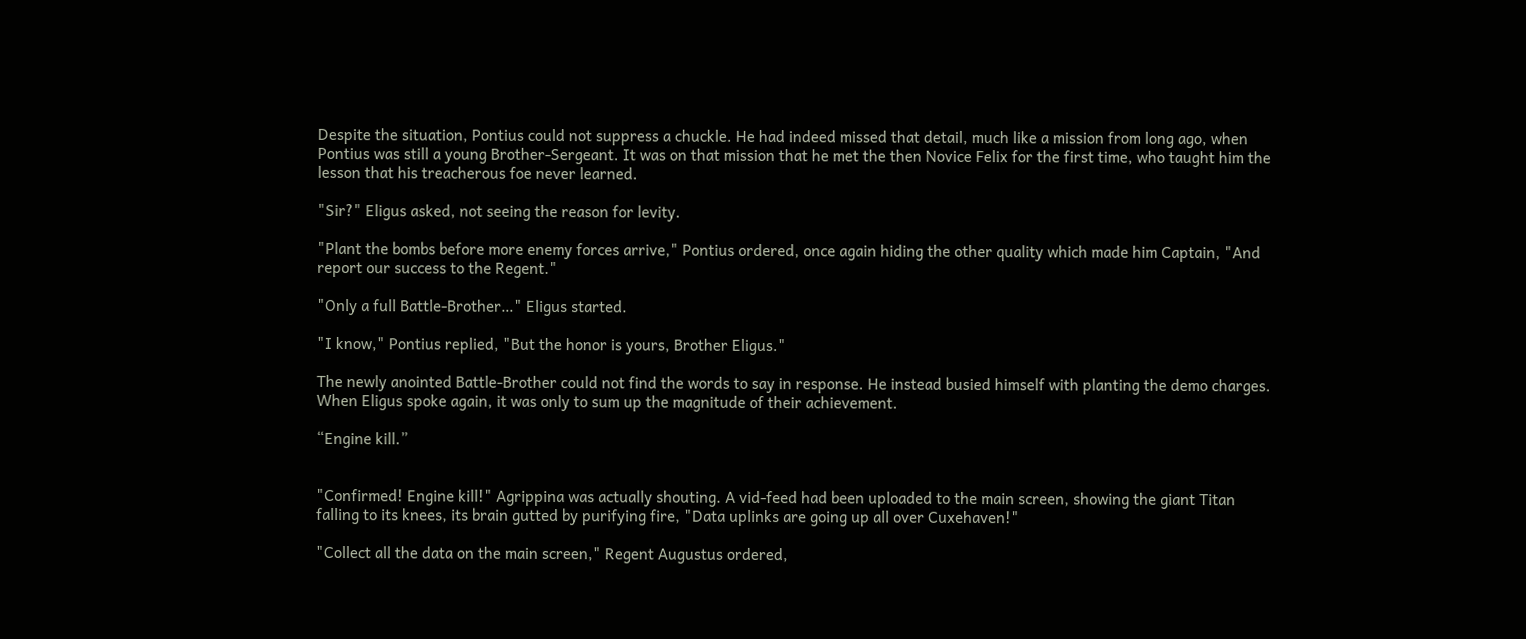Despite the situation, Pontius could not suppress a chuckle. He had indeed missed that detail, much like a mission from long ago, when Pontius was still a young Brother-Sergeant. It was on that mission that he met the then Novice Felix for the first time, who taught him the lesson that his treacherous foe never learned.

"Sir?" Eligus asked, not seeing the reason for levity.

"Plant the bombs before more enemy forces arrive," Pontius ordered, once again hiding the other quality which made him Captain, "And report our success to the Regent."

"Only a full Battle-Brother…" Eligus started.

"I know," Pontius replied, "But the honor is yours, Brother Eligus."

The newly anointed Battle-Brother could not find the words to say in response. He instead busied himself with planting the demo charges. When Eligus spoke again, it was only to sum up the magnitude of their achievement.

“Engine kill.”


"Confirmed! Engine kill!" Agrippina was actually shouting. A vid-feed had been uploaded to the main screen, showing the giant Titan falling to its knees, its brain gutted by purifying fire, "Data uplinks are going up all over Cuxehaven!"

"Collect all the data on the main screen," Regent Augustus ordered,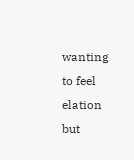wanting to feel elation but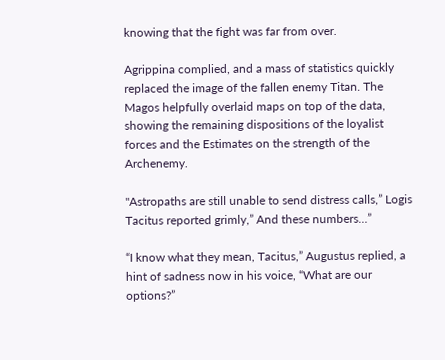knowing that the fight was far from over.

Agrippina complied, and a mass of statistics quickly replaced the image of the fallen enemy Titan. The Magos helpfully overlaid maps on top of the data, showing the remaining dispositions of the loyalist forces and the Estimates on the strength of the Archenemy.

"Astropaths are still unable to send distress calls,” Logis Tacitus reported grimly,” And these numbers…”

“I know what they mean, Tacitus,” Augustus replied, a hint of sadness now in his voice, “What are our options?”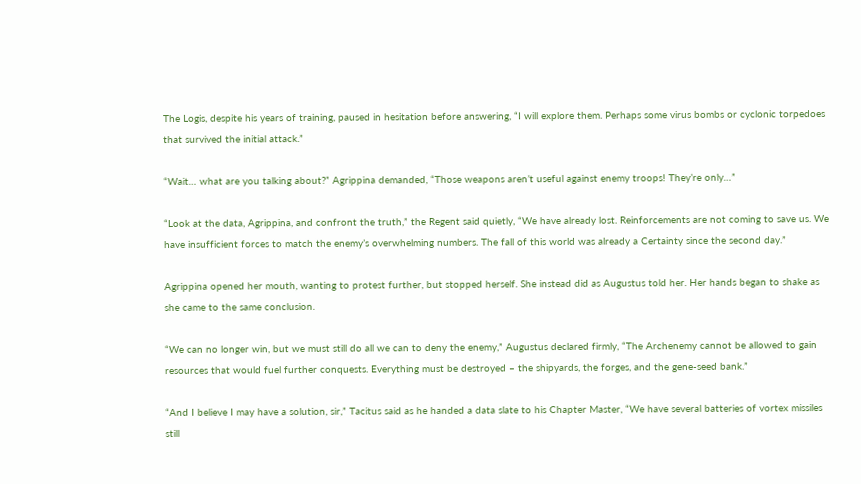The Logis, despite his years of training, paused in hesitation before answering, “I will explore them. Perhaps some virus bombs or cyclonic torpedoes that survived the initial attack.”

“Wait… what are you talking about?” Agrippina demanded, “Those weapons aren’t useful against enemy troops! They’re only…”

“Look at the data, Agrippina, and confront the truth,” the Regent said quietly, “We have already lost. Reinforcements are not coming to save us. We have insufficient forces to match the enemy’s overwhelming numbers. The fall of this world was already a Certainty since the second day.”

Agrippina opened her mouth, wanting to protest further, but stopped herself. She instead did as Augustus told her. Her hands began to shake as she came to the same conclusion.

“We can no longer win, but we must still do all we can to deny the enemy,” Augustus declared firmly, “The Archenemy cannot be allowed to gain resources that would fuel further conquests. Everything must be destroyed – the shipyards, the forges, and the gene-seed bank.”

“And I believe I may have a solution, sir,” Tacitus said as he handed a data slate to his Chapter Master, “We have several batteries of vortex missiles still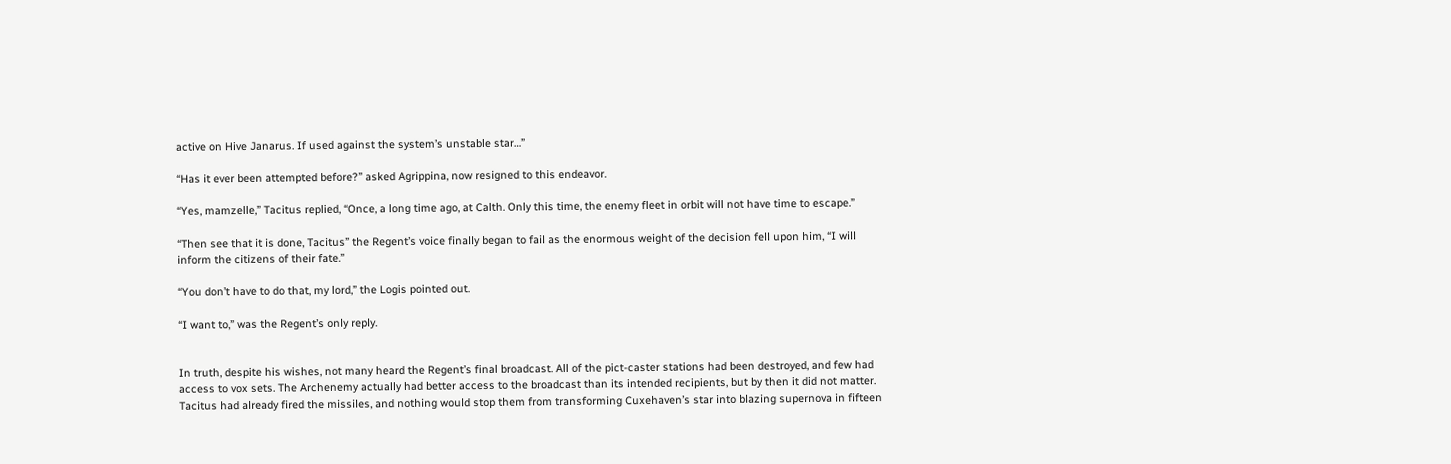active on Hive Janarus. If used against the system’s unstable star…”

“Has it ever been attempted before?” asked Agrippina, now resigned to this endeavor.

“Yes, mamzelle,” Tacitus replied, “Once, a long time ago, at Calth. Only this time, the enemy fleet in orbit will not have time to escape.”

“Then see that it is done, Tacitus” the Regent’s voice finally began to fail as the enormous weight of the decision fell upon him, “I will inform the citizens of their fate.”

“You don’t have to do that, my lord,” the Logis pointed out.

“I want to,” was the Regent’s only reply.


In truth, despite his wishes, not many heard the Regent’s final broadcast. All of the pict-caster stations had been destroyed, and few had access to vox sets. The Archenemy actually had better access to the broadcast than its intended recipients, but by then it did not matter. Tacitus had already fired the missiles, and nothing would stop them from transforming Cuxehaven’s star into blazing supernova in fifteen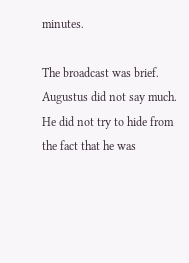minutes.

The broadcast was brief. Augustus did not say much. He did not try to hide from the fact that he was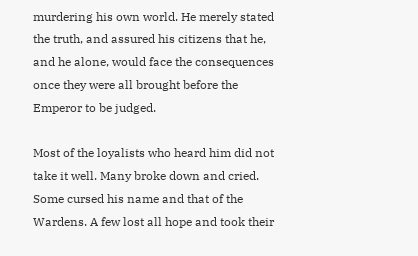murdering his own world. He merely stated the truth, and assured his citizens that he, and he alone, would face the consequences once they were all brought before the Emperor to be judged.

Most of the loyalists who heard him did not take it well. Many broke down and cried. Some cursed his name and that of the Wardens. A few lost all hope and took their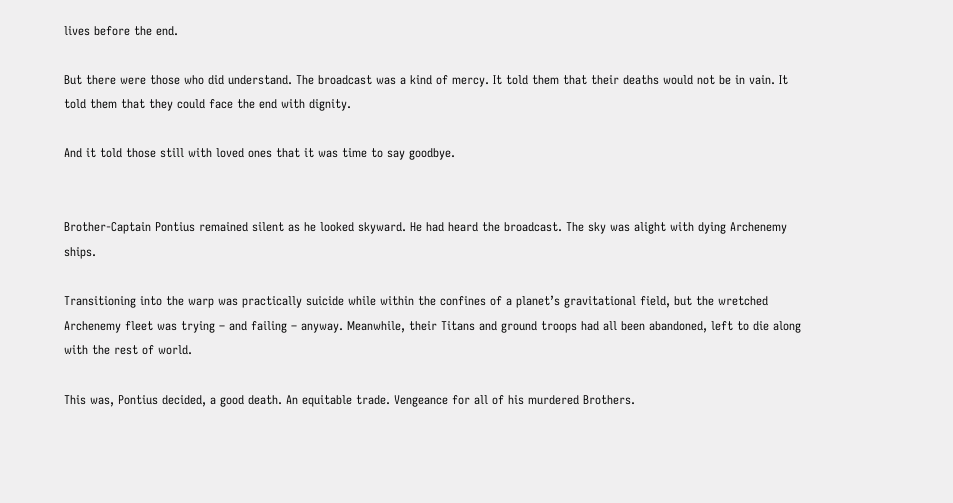lives before the end.

But there were those who did understand. The broadcast was a kind of mercy. It told them that their deaths would not be in vain. It told them that they could face the end with dignity.

And it told those still with loved ones that it was time to say goodbye.


Brother-Captain Pontius remained silent as he looked skyward. He had heard the broadcast. The sky was alight with dying Archenemy ships.

Transitioning into the warp was practically suicide while within the confines of a planet’s gravitational field, but the wretched Archenemy fleet was trying – and failing – anyway. Meanwhile, their Titans and ground troops had all been abandoned, left to die along with the rest of world.

This was, Pontius decided, a good death. An equitable trade. Vengeance for all of his murdered Brothers.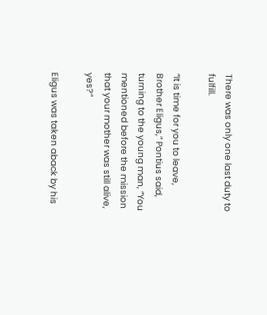There was only one last duty to fulfill.

“It is time for you to leave, Brother Eligus,” Pontius said, turning to the young man, “You mentioned before the mission that your mother was still alive, yes?”

Eligus was taken aback by his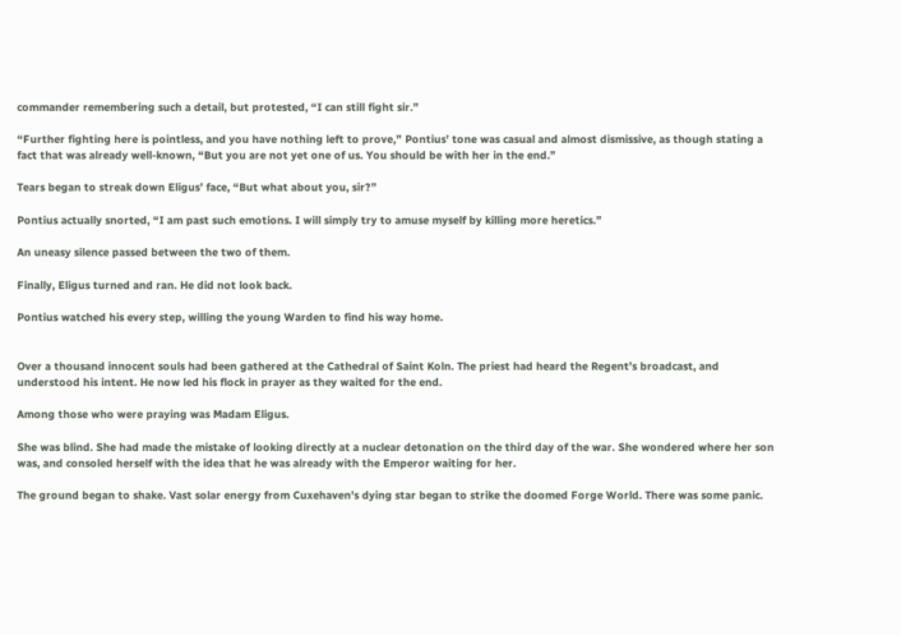commander remembering such a detail, but protested, “I can still fight sir.”

“Further fighting here is pointless, and you have nothing left to prove,” Pontius’ tone was casual and almost dismissive, as though stating a fact that was already well-known, “But you are not yet one of us. You should be with her in the end.”

Tears began to streak down Eligus’ face, “But what about you, sir?”

Pontius actually snorted, “I am past such emotions. I will simply try to amuse myself by killing more heretics.”

An uneasy silence passed between the two of them.

Finally, Eligus turned and ran. He did not look back.

Pontius watched his every step, willing the young Warden to find his way home.


Over a thousand innocent souls had been gathered at the Cathedral of Saint Koln. The priest had heard the Regent’s broadcast, and understood his intent. He now led his flock in prayer as they waited for the end.

Among those who were praying was Madam Eligus.

She was blind. She had made the mistake of looking directly at a nuclear detonation on the third day of the war. She wondered where her son was, and consoled herself with the idea that he was already with the Emperor waiting for her.

The ground began to shake. Vast solar energy from Cuxehaven's dying star began to strike the doomed Forge World. There was some panic.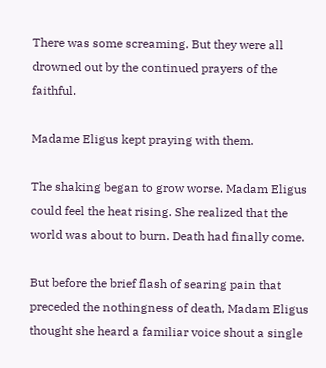There was some screaming. But they were all drowned out by the continued prayers of the faithful.

Madame Eligus kept praying with them.

The shaking began to grow worse. Madam Eligus could feel the heat rising. She realized that the world was about to burn. Death had finally come.

But before the brief flash of searing pain that preceded the nothingness of death, Madam Eligus thought she heard a familiar voice shout a single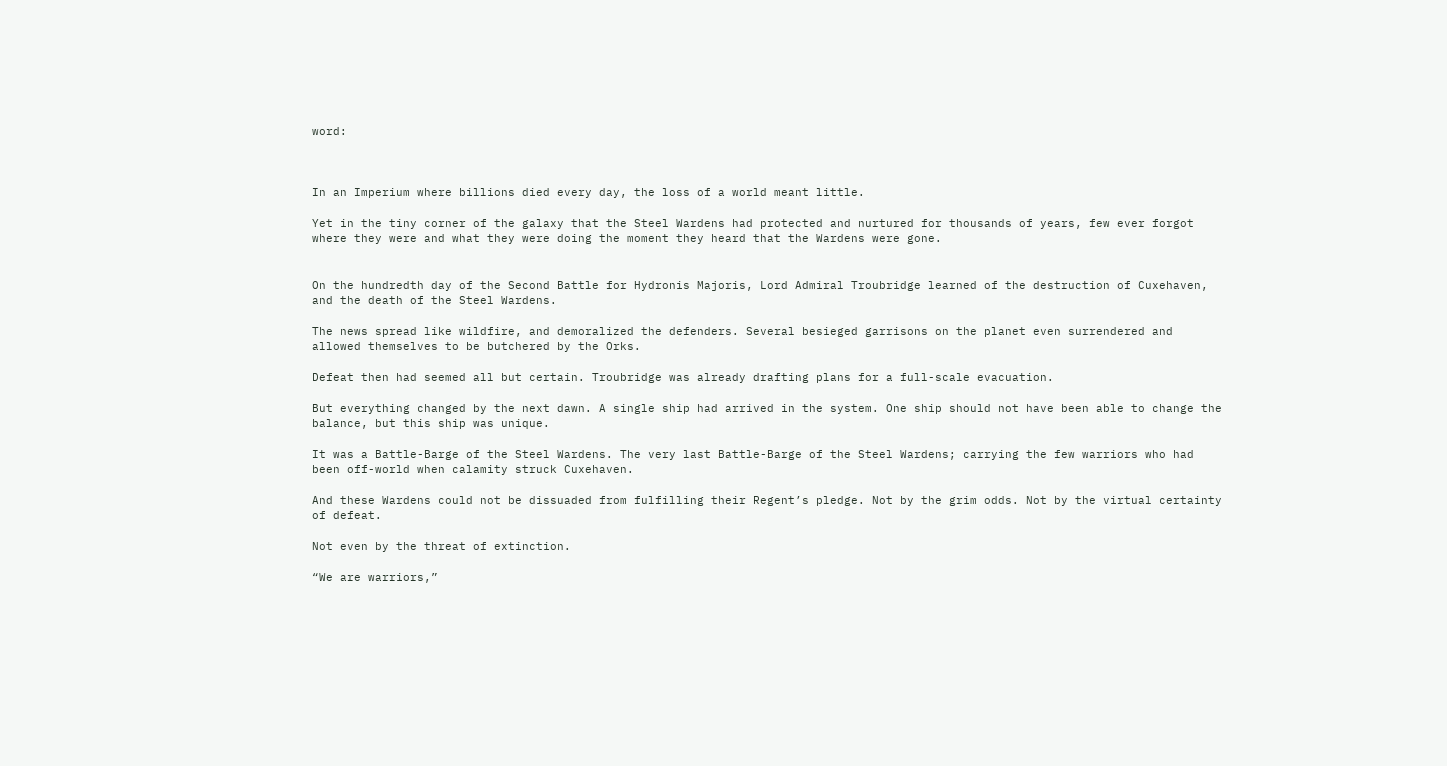word:



In an Imperium where billions died every day, the loss of a world meant little.

Yet in the tiny corner of the galaxy that the Steel Wardens had protected and nurtured for thousands of years, few ever forgot where they were and what they were doing the moment they heard that the Wardens were gone.


On the hundredth day of the Second Battle for Hydronis Majoris, Lord Admiral Troubridge learned of the destruction of Cuxehaven, and the death of the Steel Wardens.

The news spread like wildfire, and demoralized the defenders. Several besieged garrisons on the planet even surrendered and allowed themselves to be butchered by the Orks.

Defeat then had seemed all but certain. Troubridge was already drafting plans for a full-scale evacuation.

But everything changed by the next dawn. A single ship had arrived in the system. One ship should not have been able to change the balance, but this ship was unique.

It was a Battle-Barge of the Steel Wardens. The very last Battle-Barge of the Steel Wardens; carrying the few warriors who had been off-world when calamity struck Cuxehaven.

And these Wardens could not be dissuaded from fulfilling their Regent’s pledge. Not by the grim odds. Not by the virtual certainty of defeat.

Not even by the threat of extinction.

“We are warriors,”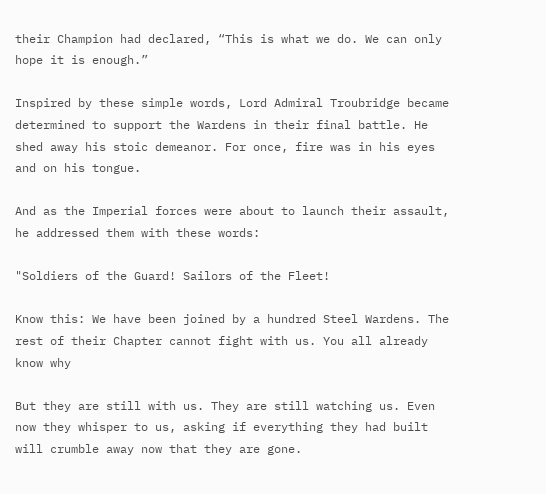their Champion had declared, “This is what we do. We can only hope it is enough.”

Inspired by these simple words, Lord Admiral Troubridge became determined to support the Wardens in their final battle. He shed away his stoic demeanor. For once, fire was in his eyes and on his tongue.

And as the Imperial forces were about to launch their assault, he addressed them with these words:

"Soldiers of the Guard! Sailors of the Fleet!

Know this: We have been joined by a hundred Steel Wardens. The rest of their Chapter cannot fight with us. You all already know why

But they are still with us. They are still watching us. Even now they whisper to us, asking if everything they had built will crumble away now that they are gone.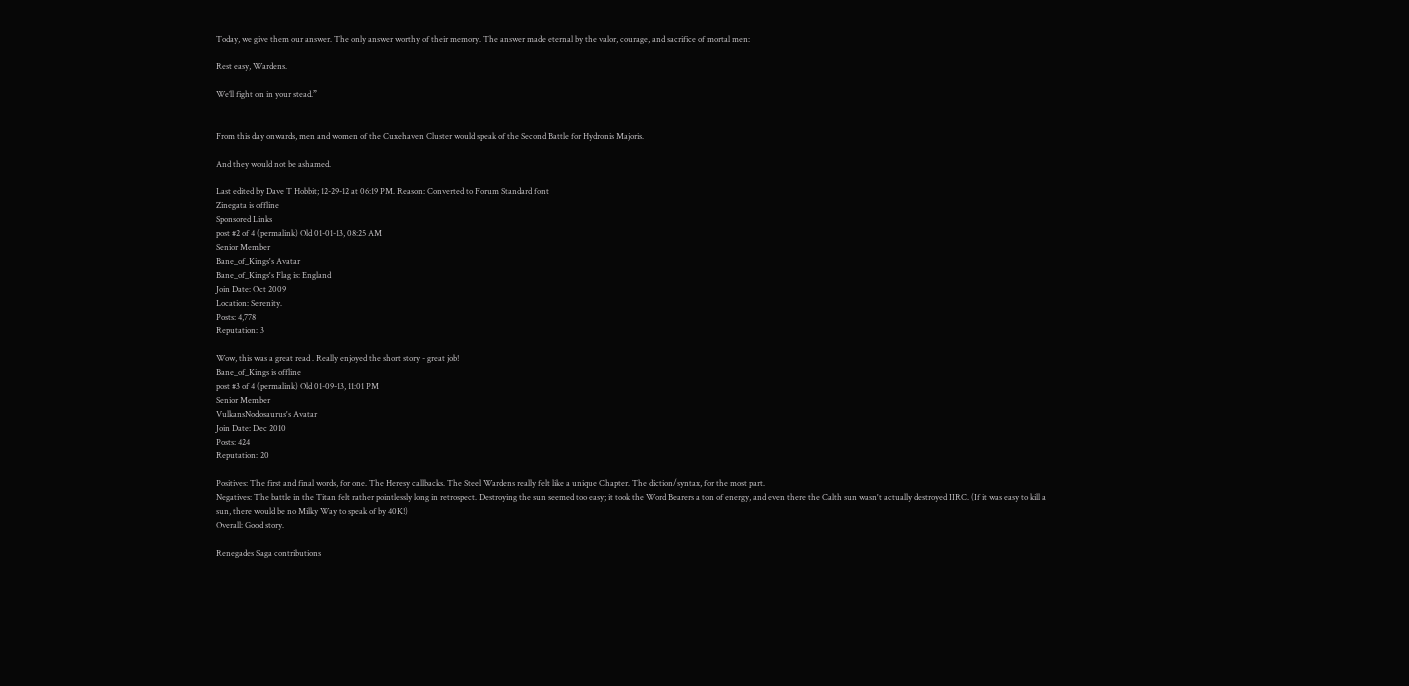Today, we give them our answer. The only answer worthy of their memory. The answer made eternal by the valor, courage, and sacrifice of mortal men:

Rest easy, Wardens.

We’ll fight on in your stead.”


From this day onwards, men and women of the Cuxehaven Cluster would speak of the Second Battle for Hydronis Majoris.

And they would not be ashamed.

Last edited by Dave T Hobbit; 12-29-12 at 06:19 PM. Reason: Converted to Forum Standard font
Zinegata is offline
Sponsored Links
post #2 of 4 (permalink) Old 01-01-13, 08:25 AM
Senior Member
Bane_of_Kings's Avatar
Bane_of_Kings's Flag is: England
Join Date: Oct 2009
Location: Serenity.
Posts: 4,778
Reputation: 3

Wow, this was a great read . Really enjoyed the short story - great job!
Bane_of_Kings is offline
post #3 of 4 (permalink) Old 01-09-13, 11:01 PM
Senior Member
VulkansNodosaurus's Avatar
Join Date: Dec 2010
Posts: 424
Reputation: 20

Positives: The first and final words, for one. The Heresy callbacks. The Steel Wardens really felt like a unique Chapter. The diction/syntax, for the most part.
Negatives: The battle in the Titan felt rather pointlessly long in retrospect. Destroying the sun seemed too easy; it took the Word Bearers a ton of energy, and even there the Calth sun wasn't actually destroyed IIRC. (If it was easy to kill a sun, there would be no Milky Way to speak of by 40K!)
Overall: Good story.

Renegades Saga contributions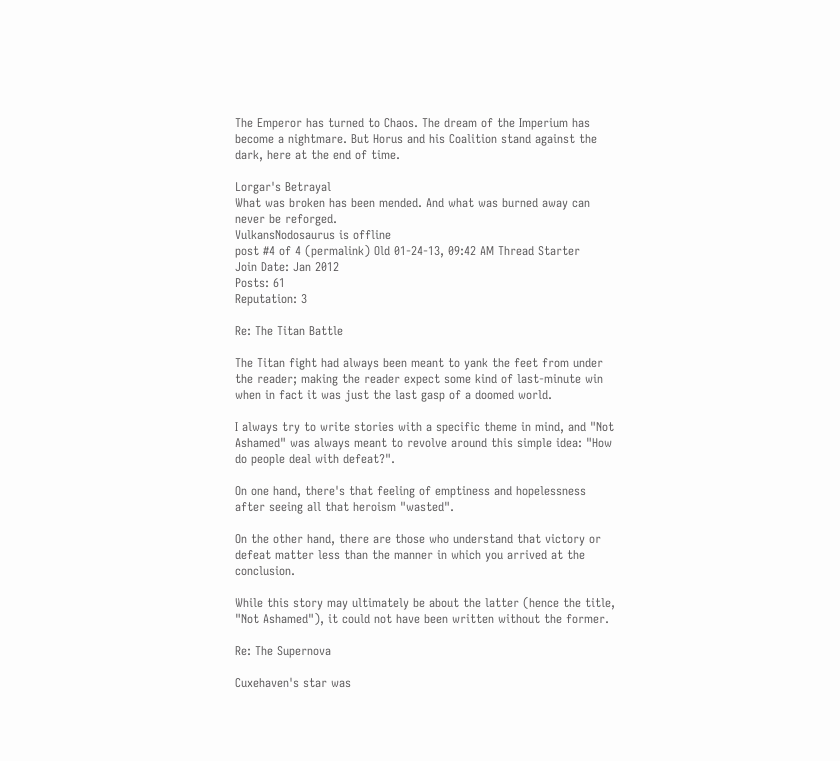The Emperor has turned to Chaos. The dream of the Imperium has become a nightmare. But Horus and his Coalition stand against the dark, here at the end of time.

Lorgar's Betrayal
What was broken has been mended. And what was burned away can never be reforged.
VulkansNodosaurus is offline
post #4 of 4 (permalink) Old 01-24-13, 09:42 AM Thread Starter
Join Date: Jan 2012
Posts: 61
Reputation: 3

Re: The Titan Battle

The Titan fight had always been meant to yank the feet from under the reader; making the reader expect some kind of last-minute win when in fact it was just the last gasp of a doomed world.

I always try to write stories with a specific theme in mind, and "Not Ashamed" was always meant to revolve around this simple idea: "How do people deal with defeat?".

On one hand, there's that feeling of emptiness and hopelessness after seeing all that heroism "wasted".

On the other hand, there are those who understand that victory or defeat matter less than the manner in which you arrived at the conclusion.

While this story may ultimately be about the latter (hence the title, "Not Ashamed"), it could not have been written without the former.

Re: The Supernova

Cuxehaven's star was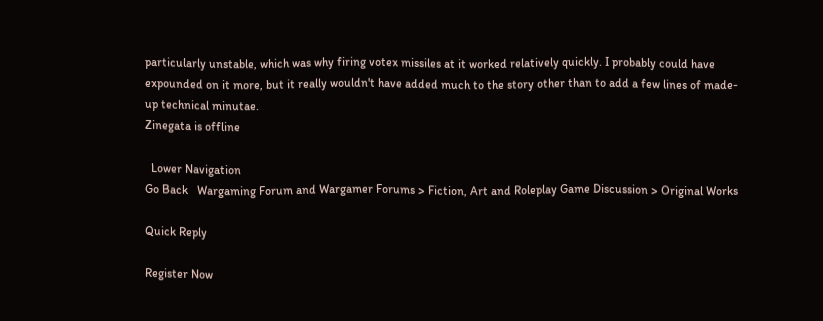particularly unstable, which was why firing votex missiles at it worked relatively quickly. I probably could have expounded on it more, but it really wouldn't have added much to the story other than to add a few lines of made-up technical minutae.
Zinegata is offline

  Lower Navigation
Go Back   Wargaming Forum and Wargamer Forums > Fiction, Art and Roleplay Game Discussion > Original Works

Quick Reply

Register Now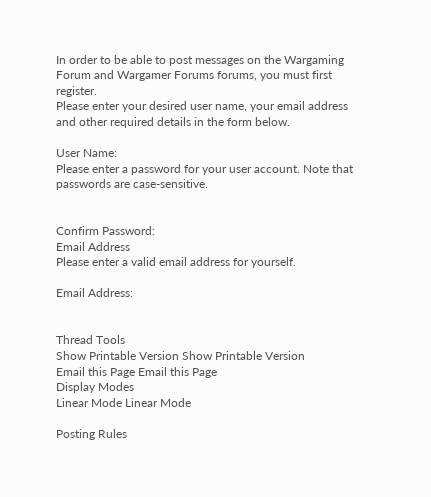In order to be able to post messages on the Wargaming Forum and Wargamer Forums forums, you must first register.
Please enter your desired user name, your email address and other required details in the form below.

User Name:
Please enter a password for your user account. Note that passwords are case-sensitive.


Confirm Password:
Email Address
Please enter a valid email address for yourself.

Email Address:


Thread Tools
Show Printable Version Show Printable Version
Email this Page Email this Page
Display Modes
Linear Mode Linear Mode

Posting Rules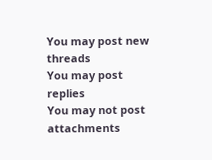You may post new threads
You may post replies
You may not post attachments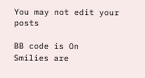You may not edit your posts

BB code is On
Smilies are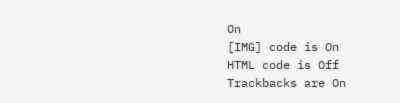On
[IMG] code is On
HTML code is Off
Trackbacks are On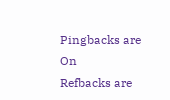Pingbacks are On
Refbacks are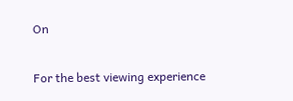On

For the best viewing experience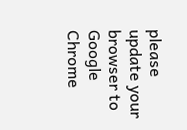please update your browser to Google Chrome